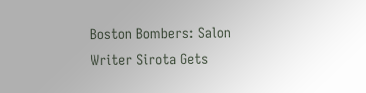Boston Bombers: Salon Writer Sirota Gets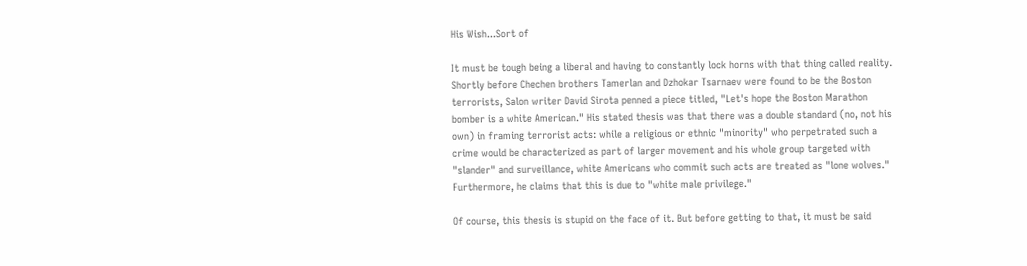His Wish...Sort of

It must be tough being a liberal and having to constantly lock horns with that thing called reality. Shortly before Chechen brothers Tamerlan and Dzhokar Tsarnaev were found to be the Boston terrorists, Salon writer David Sirota penned a piece titled, "Let's hope the Boston Marathon bomber is a white American." His stated thesis was that there was a double standard (no, not his own) in framing terrorist acts: while a religious or ethnic "minority" who perpetrated such a crime would be characterized as part of larger movement and his whole group targeted with "slander" and surveillance, white Americans who commit such acts are treated as "lone wolves." Furthermore, he claims that this is due to "white male privilege."

Of course, this thesis is stupid on the face of it. But before getting to that, it must be said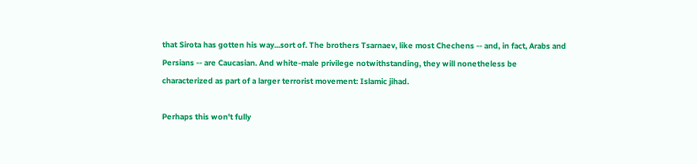that Sirota has gotten his way...sort of. The brothers Tsarnaev, like most Chechens -- and, in fact, Arabs and Persians -- are Caucasian. And white-male privilege notwithstanding, they will nonetheless be characterized as part of a larger terrorist movement: Islamic jihad.

Perhaps this won't fully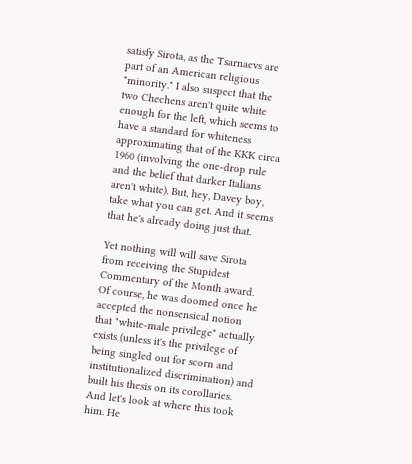satisfy Sirota, as the Tsarnaevs are part of an American religious "minority." I also suspect that the two Chechens aren't quite white enough for the left, which seems to have a standard for whiteness approximating that of the KKK circa 1960 (involving the one-drop rule and the belief that darker Italians aren't white). But, hey, Davey boy, take what you can get. And it seems that he's already doing just that.

Yet nothing will will save Sirota from receiving the Stupidest Commentary of the Month award. Of course, he was doomed once he accepted the nonsensical notion that "white-male privilege" actually exists (unless it's the privilege of being singled out for scorn and institutionalized discrimination) and built his thesis on its corollaries. And let's look at where this took him. He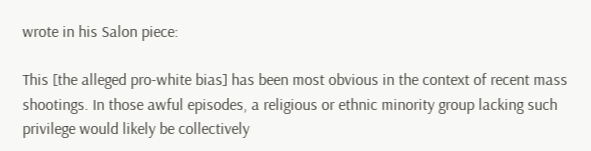wrote in his Salon piece:

This [the alleged pro-white bias] has been most obvious in the context of recent mass shootings. In those awful episodes, a religious or ethnic minority group lacking such privilege would likely be collectively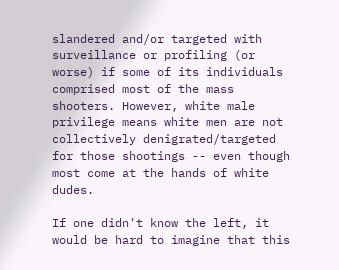slandered and/or targeted with surveillance or profiling (or worse) if some of its individuals comprised most of the mass shooters. However, white male privilege means white men are not collectively denigrated/targeted for those shootings -- even though most come at the hands of white dudes.

If one didn't know the left, it would be hard to imagine that this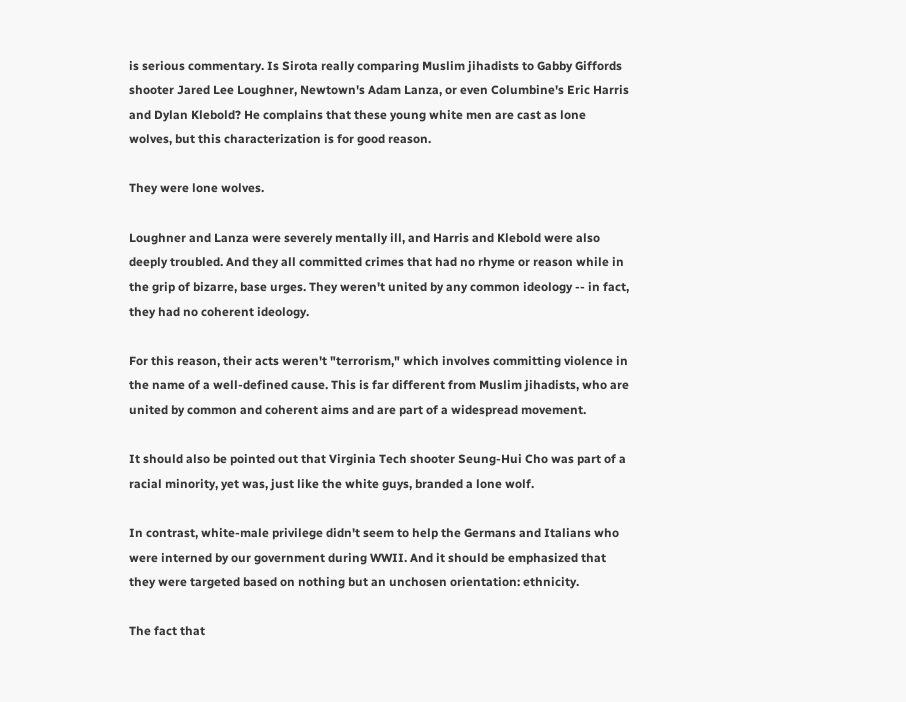is serious commentary. Is Sirota really comparing Muslim jihadists to Gabby Giffords shooter Jared Lee Loughner, Newtown's Adam Lanza, or even Columbine's Eric Harris and Dylan Klebold? He complains that these young white men are cast as lone wolves, but this characterization is for good reason.

They were lone wolves.

Loughner and Lanza were severely mentally ill, and Harris and Klebold were also deeply troubled. And they all committed crimes that had no rhyme or reason while in the grip of bizarre, base urges. They weren't united by any common ideology -- in fact, they had no coherent ideology.

For this reason, their acts weren't "terrorism," which involves committing violence in the name of a well-defined cause. This is far different from Muslim jihadists, who are united by common and coherent aims and are part of a widespread movement.

It should also be pointed out that Virginia Tech shooter Seung-Hui Cho was part of a racial minority, yet was, just like the white guys, branded a lone wolf.

In contrast, white-male privilege didn't seem to help the Germans and Italians who were interned by our government during WWII. And it should be emphasized that they were targeted based on nothing but an unchosen orientation: ethnicity.

The fact that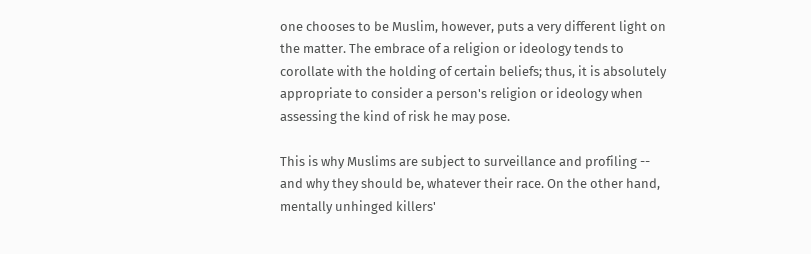one chooses to be Muslim, however, puts a very different light on the matter. The embrace of a religion or ideology tends to corollate with the holding of certain beliefs; thus, it is absolutely appropriate to consider a person's religion or ideology when assessing the kind of risk he may pose.

This is why Muslims are subject to surveillance and profiling -- and why they should be, whatever their race. On the other hand, mentally unhinged killers'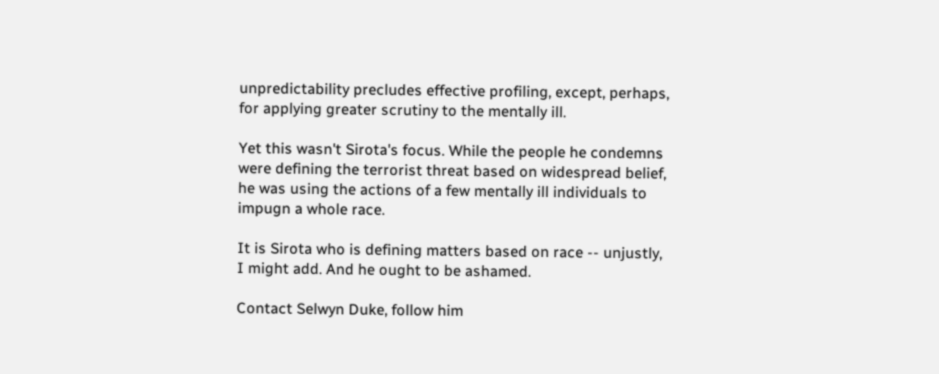unpredictability precludes effective profiling, except, perhaps, for applying greater scrutiny to the mentally ill.

Yet this wasn't Sirota's focus. While the people he condemns were defining the terrorist threat based on widespread belief, he was using the actions of a few mentally ill individuals to impugn a whole race.

It is Sirota who is defining matters based on race -- unjustly, I might add. And he ought to be ashamed.

Contact Selwyn Duke, follow him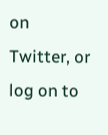on Twitter, or log on to